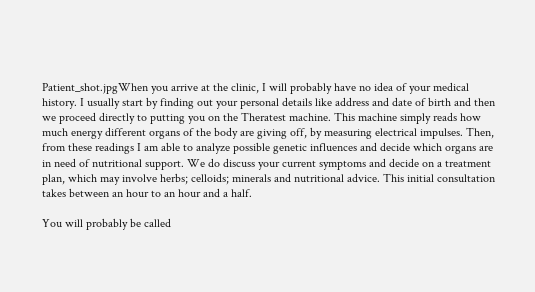Patient_shot.jpgWhen you arrive at the clinic, I will probably have no idea of your medical history. I usually start by finding out your personal details like address and date of birth and then we proceed directly to putting you on the Theratest machine. This machine simply reads how much energy different organs of the body are giving off, by measuring electrical impulses. Then, from these readings I am able to analyze possible genetic influences and decide which organs are in need of nutritional support. We do discuss your current symptoms and decide on a treatment plan, which may involve herbs; celloids; minerals and nutritional advice. This initial consultation takes between an hour to an hour and a half.

You will probably be called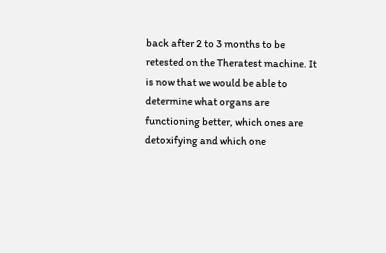back after 2 to 3 months to be retested on the Theratest machine. It is now that we would be able to determine what organs are functioning better, which ones are detoxifying and which one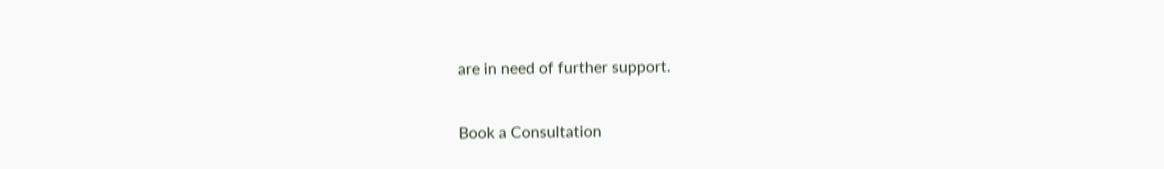are in need of further support.

Book a Consultation